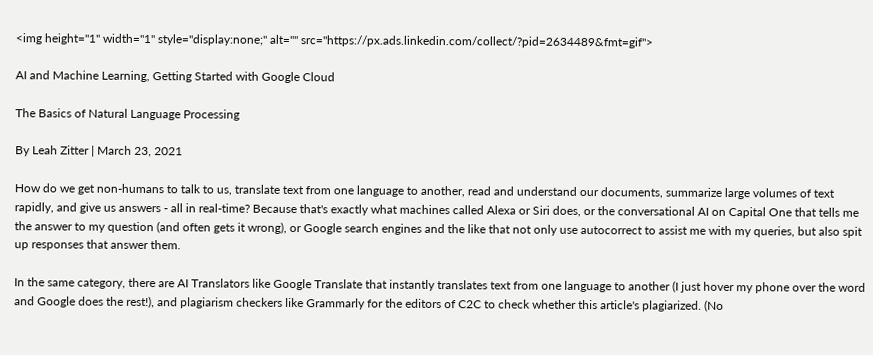<img height="1" width="1" style="display:none;" alt="" src="https://px.ads.linkedin.com/collect/?pid=2634489&fmt=gif">

AI and Machine Learning, Getting Started with Google Cloud

The Basics of Natural Language Processing

By Leah Zitter | March 23, 2021

How do we get non-humans to talk to us, translate text from one language to another, read and understand our documents, summarize large volumes of text rapidly, and give us answers - all in real-time? Because that's exactly what machines called Alexa or Siri does, or the conversational AI on Capital One that tells me the answer to my question (and often gets it wrong), or Google search engines and the like that not only use autocorrect to assist me with my queries, but also spit up responses that answer them.

In the same category, there are AI Translators like Google Translate that instantly translates text from one language to another (I just hover my phone over the word and Google does the rest!), and plagiarism checkers like Grammarly for the editors of C2C to check whether this article's plagiarized. (No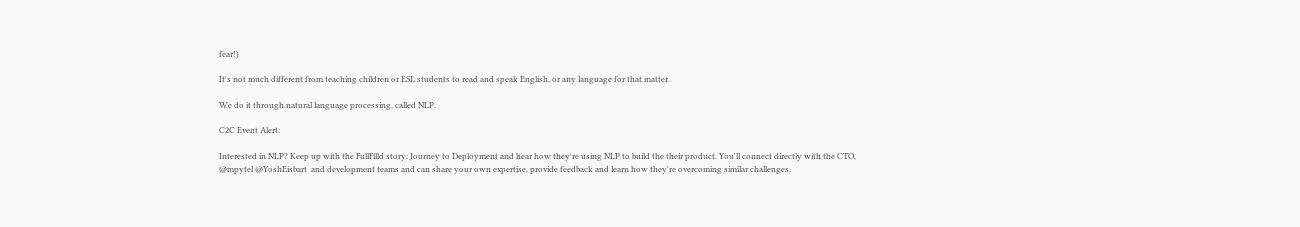fear!)

It's not much different from teaching children or ESL students to read and speak English, or any language for that matter.

We do it through natural language processing, called NLP.

C2C Event Alert:

Interested in NLP? Keep up with the FullFilld story: Journey to Deployment and hear how they're using NLP to build the their product. You'll connect directly with the CTO, @mpytel @YoshEisbart  and development teams and can share your own expertise, provide feedback and learn how they're overcoming similar challenges.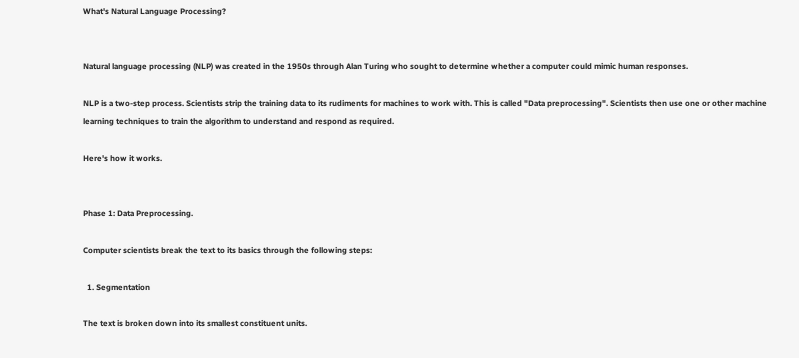What's Natural Language Processing?


Natural language processing (NLP) was created in the 1950s through Alan Turing who sought to determine whether a computer could mimic human responses.

NLP is a two-step process. Scientists strip the training data to its rudiments for machines to work with. This is called "Data preprocessing". Scientists then use one or other machine learning techniques to train the algorithm to understand and respond as required.

Here's how it works.


Phase 1: Data Preprocessing.

Computer scientists break the text to its basics through the following steps:

  1. Segmentation

The text is broken down into its smallest constituent units.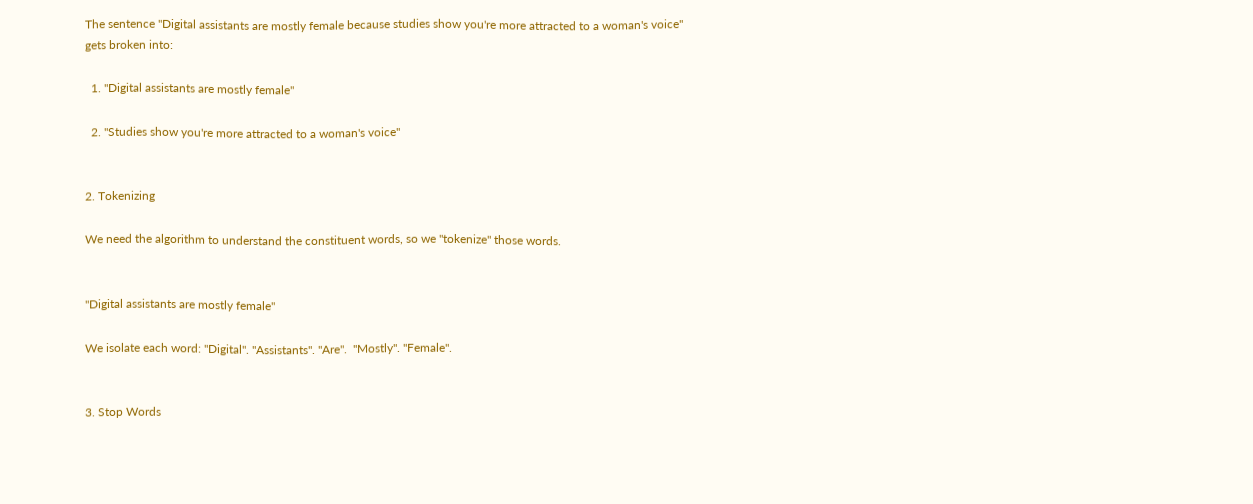The sentence "Digital assistants are mostly female because studies show you're more attracted to a woman's voice" gets broken into:

  1. "Digital assistants are mostly female"

  2. "Studies show you're more attracted to a woman's voice"


2. Tokenizing

We need the algorithm to understand the constituent words, so we "tokenize" those words.


"Digital assistants are mostly female"

We isolate each word: "Digital". "Assistants". "Are".  "Mostly". "Female".


3. Stop Words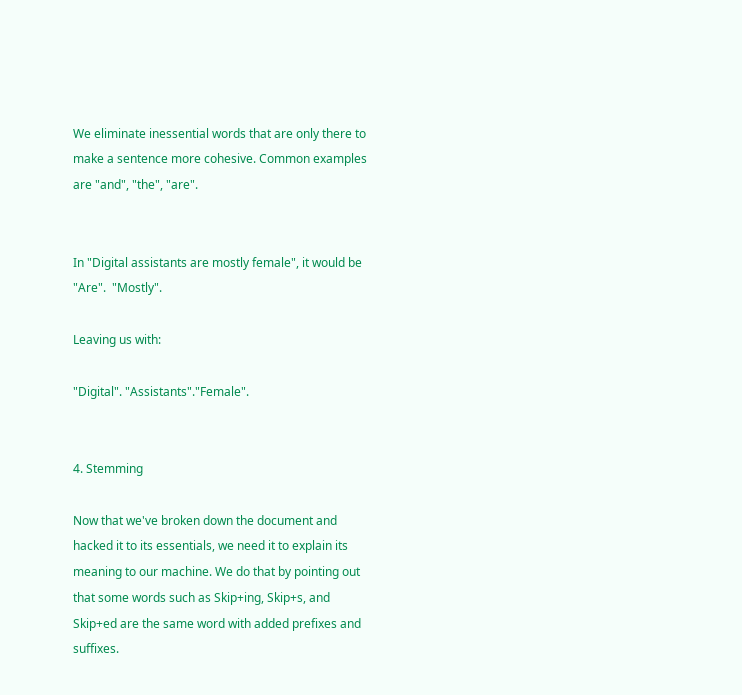We eliminate inessential words that are only there to make a sentence more cohesive. Common examples are "and", "the", "are".


In "Digital assistants are mostly female", it would be  "Are".  "Mostly".

Leaving us with:

"Digital". "Assistants"."Female".


4. Stemming

Now that we've broken down the document and hacked it to its essentials, we need it to explain its meaning to our machine. We do that by pointing out that some words such as Skip+ing, Skip+s, and Skip+ed are the same word with added prefixes and suffixes.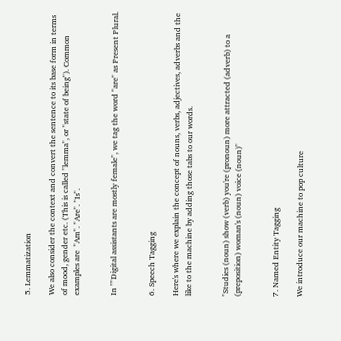5. Lemmatization

We also consider the context and convert the sentence to its base form in terms of mood, gender etc. (This is called "lemma", or "state of being"). Common examples are  "Am". "Are". "Is".


In ""Digital assistants are mostly female", we tag the word "are" as Present Plural.


6. Speech Tagging

Here's where we explain the concept of nouns, verbs, adjectives, adverbs and the like to the machine by adding those tabs to our words.


"Studies (noun) show (verb) you're (pronoun) more attracted (adverb) to a (preposition) woman's (noun) voice (noun)"


7. Named Entity Tagging

We introduce our machine to pop culture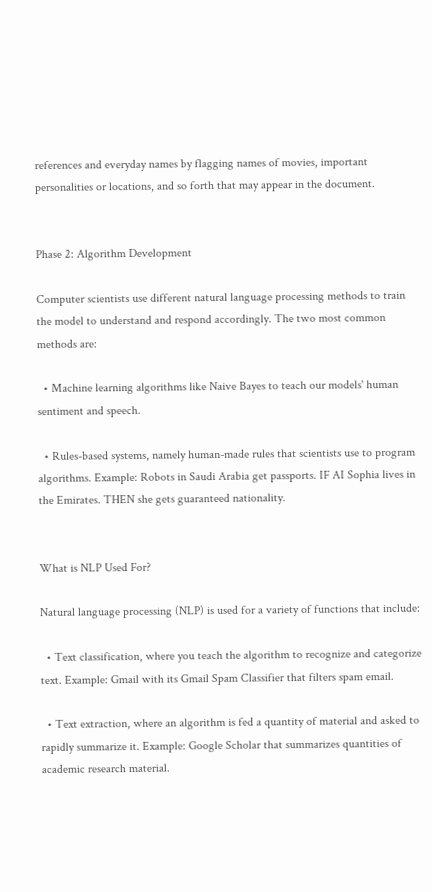references and everyday names by flagging names of movies, important personalities or locations, and so forth that may appear in the document.


Phase 2: Algorithm Development

Computer scientists use different natural language processing methods to train the model to understand and respond accordingly. The two most common methods are:

  • Machine learning algorithms like Naive Bayes to teach our models' human sentiment and speech.

  • Rules-based systems, namely human-made rules that scientists use to program algorithms. Example: Robots in Saudi Arabia get passports. IF AI Sophia lives in the Emirates. THEN she gets guaranteed nationality.


What is NLP Used For?

Natural language processing (NLP) is used for a variety of functions that include:

  • Text classification, where you teach the algorithm to recognize and categorize text. Example: Gmail with its Gmail Spam Classifier that filters spam email.

  • Text extraction, where an algorithm is fed a quantity of material and asked to rapidly summarize it. Example: Google Scholar that summarizes quantities of academic research material.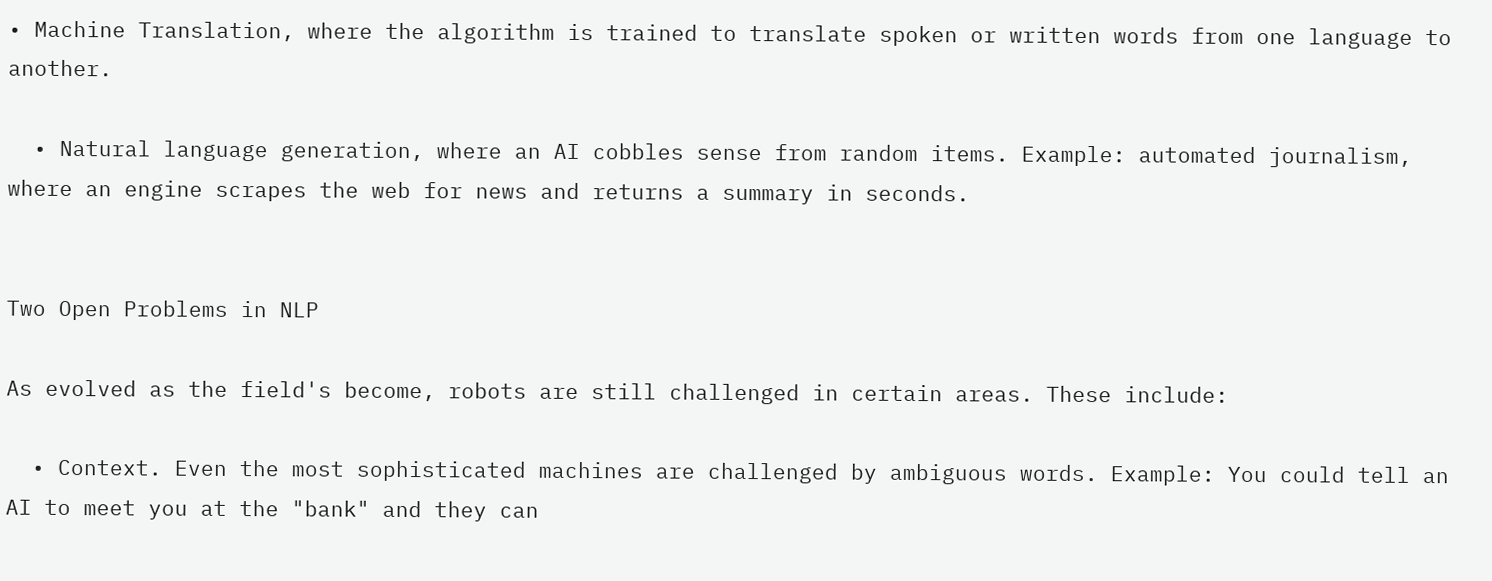• Machine Translation, where the algorithm is trained to translate spoken or written words from one language to another.

  • Natural language generation, where an AI cobbles sense from random items. Example: automated journalism, where an engine scrapes the web for news and returns a summary in seconds.


Two Open Problems in NLP

As evolved as the field's become, robots are still challenged in certain areas. These include:

  • Context. Even the most sophisticated machines are challenged by ambiguous words. Example: You could tell an AI to meet you at the "bank" and they can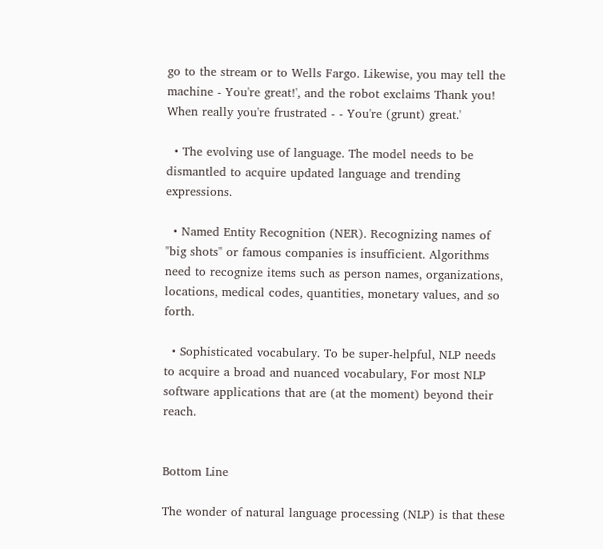go to the stream or to Wells Fargo. Likewise, you may tell the machine - You're great!', and the robot exclaims Thank you! When really you're frustrated - - You're (grunt) great.'

  • The evolving use of language. The model needs to be dismantled to acquire updated language and trending expressions.

  • Named Entity Recognition (NER). Recognizing names of "big shots" or famous companies is insufficient. Algorithms need to recognize items such as person names, organizations, locations, medical codes, quantities, monetary values, and so forth.

  • Sophisticated vocabulary. To be super-helpful, NLP needs to acquire a broad and nuanced vocabulary, For most NLP software applications that are (at the moment) beyond their reach.


Bottom Line

The wonder of natural language processing (NLP) is that these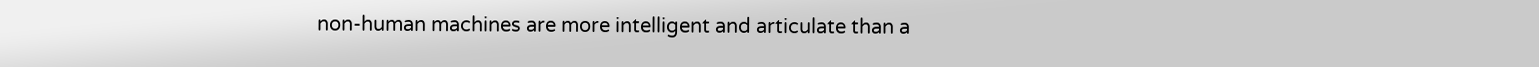non-human machines are more intelligent and articulate than a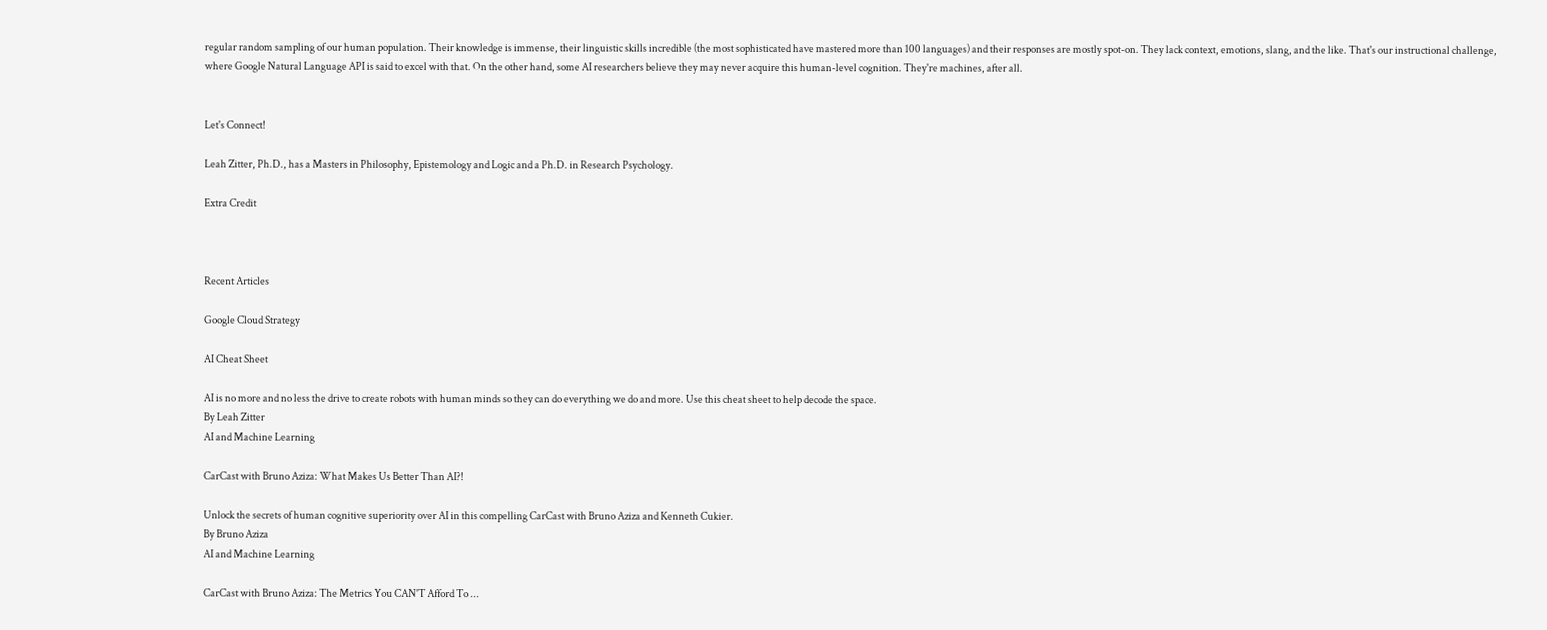regular random sampling of our human population. Their knowledge is immense, their linguistic skills incredible (the most sophisticated have mastered more than 100 languages) and their responses are mostly spot-on. They lack context, emotions, slang, and the like. That's our instructional challenge, where Google Natural Language API is said to excel with that. On the other hand, some AI researchers believe they may never acquire this human-level cognition. They're machines, after all.


Let's Connect!

Leah Zitter, Ph.D., has a Masters in Philosophy, Epistemology and Logic and a Ph.D. in Research Psychology.

Extra Credit



Recent Articles

Google Cloud Strategy

AI Cheat Sheet

AI is no more and no less the drive to create robots with human minds so they can do everything we do and more. Use this cheat sheet to help decode the space.
By Leah Zitter
AI and Machine Learning

CarCast with Bruno Aziza: What Makes Us Better Than AI?!

Unlock the secrets of human cognitive superiority over AI in this compelling CarCast with Bruno Aziza and Kenneth Cukier.
By Bruno Aziza
AI and Machine Learning

CarCast with Bruno Aziza: The Metrics You CAN'T Afford To ...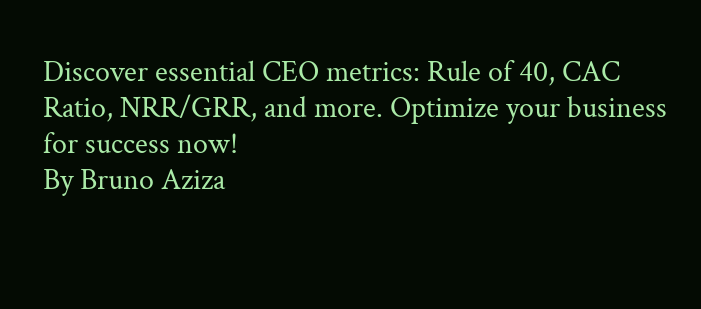Discover essential CEO metrics: Rule of 40, CAC Ratio, NRR/GRR, and more. Optimize your business for success now!
By Bruno Aziza